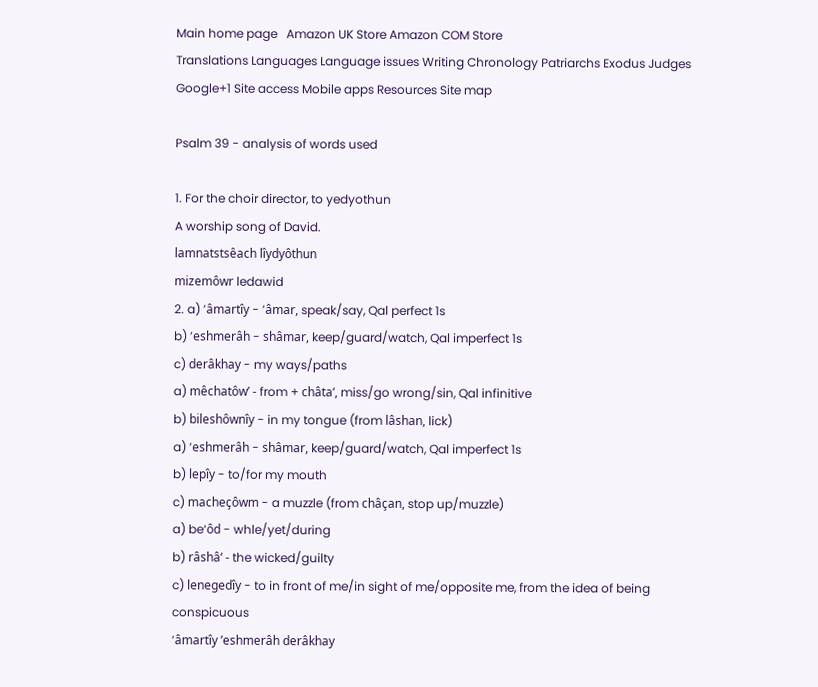Main home page   Amazon UK Store Amazon COM Store
Translations Languages Language issues Writing Chronology Patriarchs Exodus Judges Google+1 Site access Mobile apps Resources Site map

Psalm 39 - analysis of words used

1. For the choir director, to yedyothun
A worship song of David.
lamnatstsêach lîydyôthun
mizemôwr ledawid
2. a) ’âmartîy - ’âmar, speak/say, Qal perfect 1s
b) ’eshmerâh - shâmar, keep/guard/watch, Qal imperfect 1s
c) derâkhay - my ways/paths
a) mêchatôw’ - from + châta‘, miss/go wrong/sin, Qal infinitive
b) bileshôwnîy - in my tongue (from lâshan, lick)
a) ’eshmerâh - shâmar, keep/guard/watch, Qal imperfect 1s
b) lepîy - to/for my mouth
c) macheçôwm - a muzzle (from châçan, stop up/muzzle)
a) be‘ôd - whle/yet/during
b) râshâ‘ - the wicked/guilty
c) lenegedîy - to in front of me/in sight of me/opposite me, from the idea of being conspicuous
’âmartîy ’eshmerâh derâkhay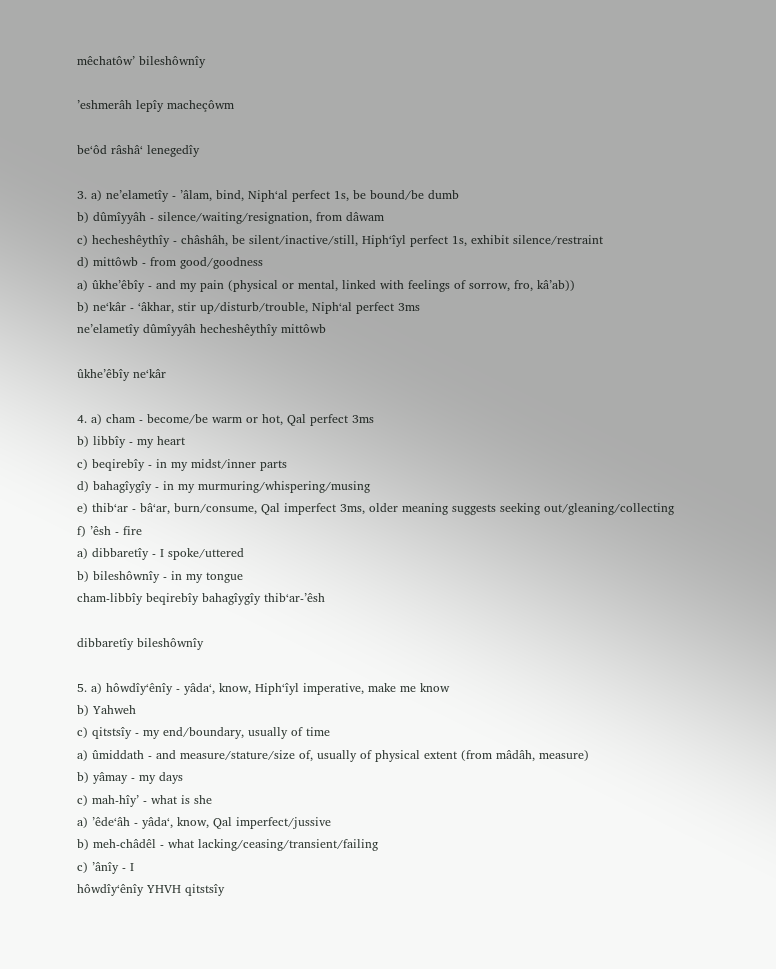mêchatôw’ bileshôwnîy

’eshmerâh lepîy macheçôwm

be‘ôd râshâ‘ lenegedîy

3. a) ne’elametîy - ’âlam, bind, Niph‘al perfect 1s, be bound/be dumb
b) dûmîyyâh - silence/waiting/resignation, from dâwam
c) hecheshêythîy - châshâh, be silent/inactive/still, Hiph‘îyl perfect 1s, exhibit silence/restraint
d) mittôwb - from good/goodness
a) ûkhe’êbîy - and my pain (physical or mental, linked with feelings of sorrow, fro, kâ’ab))
b) ne‘kâr - ‘âkhar, stir up/disturb/trouble, Niph‘al perfect 3ms
ne’elametîy dûmîyyâh hecheshêythîy mittôwb

ûkhe’êbîy ne‘kâr

4. a) cham - become/be warm or hot, Qal perfect 3ms
b) libbîy - my heart
c) beqirebîy - in my midst/inner parts
d) bahagîygîy - in my murmuring/whispering/musing
e) thib‘ar - bâ‘ar, burn/consume, Qal imperfect 3ms, older meaning suggests seeking out/gleaning/collecting
f) ’êsh - fire
a) dibbaretîy - I spoke/uttered
b) bileshôwnîy - in my tongue
cham-libbîy beqirebîy bahagîygîy thib‘ar-’êsh

dibbaretîy bileshôwnîy

5. a) hôwdîy‘ênîy - yâda‘, know, Hiph‘îyl imperative, make me know
b) Yahweh
c) qitstsîy - my end/boundary, usually of time
a) ûmiddath - and measure/stature/size of, usually of physical extent (from mâdâh, measure)
b) yâmay - my days
c) mah-hîy’ - what is she
a) ’êde‘âh - yâda‘, know, Qal imperfect/jussive
b) meh-châdêl - what lacking/ceasing/transient/failing
c) ’ânîy - I
hôwdîy‘ênîy YHVH qitstsîy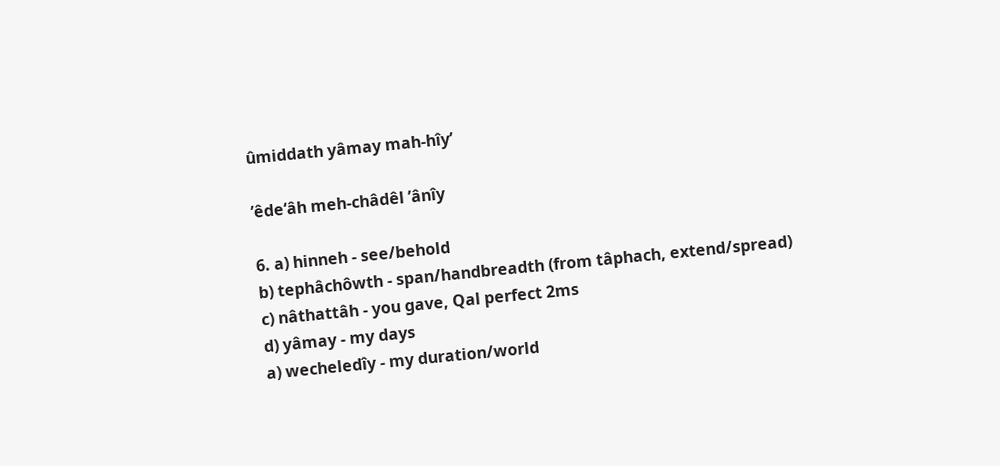ûmiddath yâmay mah-hîy’

’êde‘âh meh-châdêl ’ânîy

6. a) hinneh - see/behold
b) tephâchôwth - span/handbreadth (from tâphach, extend/spread)
c) nâthattâh - you gave, Qal perfect 2ms
d) yâmay - my days
a) wecheledîy - my duration/world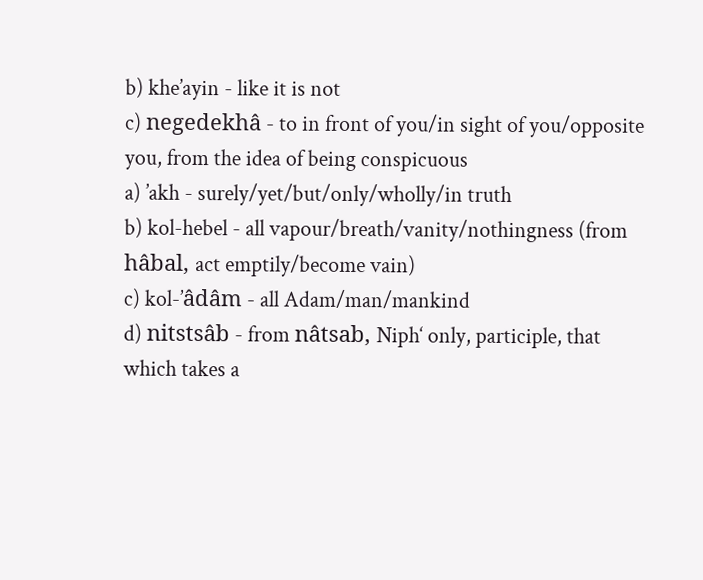b) khe’ayin - like it is not
c) negedekhâ - to in front of you/in sight of you/opposite you, from the idea of being conspicuous
a) ’akh - surely/yet/but/only/wholly/in truth
b) kol-hebel - all vapour/breath/vanity/nothingness (from hâbal, act emptily/become vain)
c) kol-’âdâm - all Adam/man/mankind
d) nitstsâb - from nâtsab, Niph‘ only, participle, that which takes a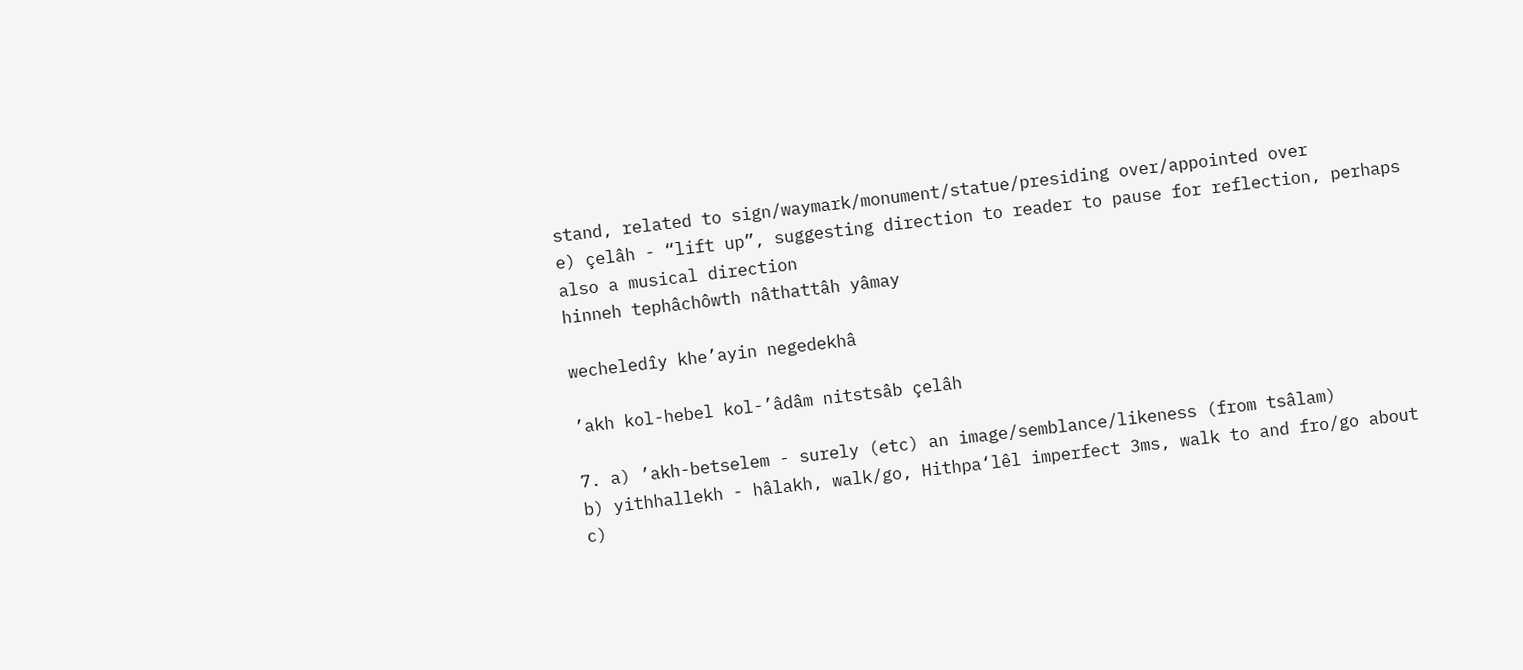stand, related to sign/waymark/monument/statue/presiding over/appointed over
e) çelâh - “lift up”, suggesting direction to reader to pause for reflection, perhaps also a musical direction
hinneh tephâchôwth nâthattâh yâmay

wecheledîy khe’ayin negedekhâ

’akh kol-hebel kol-’âdâm nitstsâb çelâh

7. a) ’akh-betselem - surely (etc) an image/semblance/likeness (from tsâlam)
b) yithhallekh - hâlakh, walk/go, Hithpa‘lêl imperfect 3ms, walk to and fro/go about
c)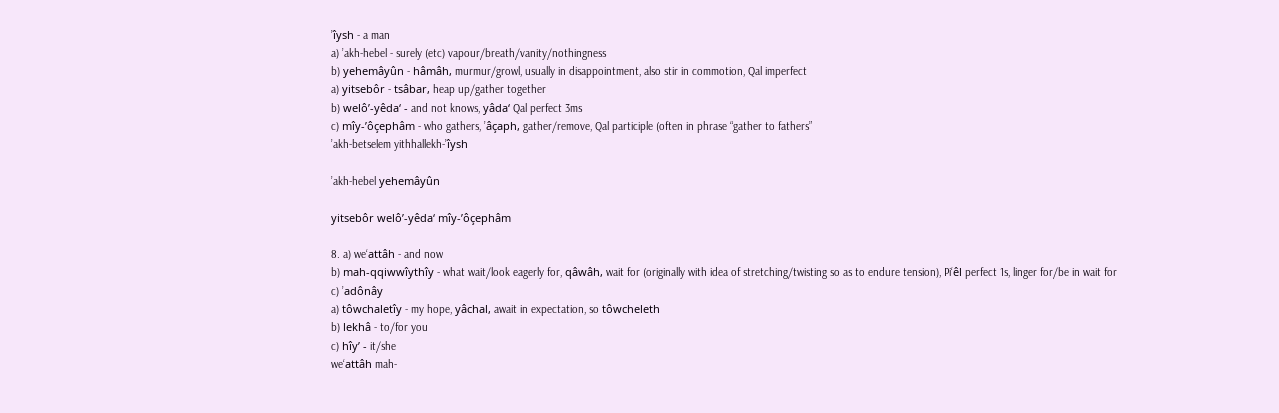’îysh - a man
a) ’akh-hebel - surely (etc) vapour/breath/vanity/nothingness
b) yehemâyûn - hâmâh, murmur/growl, usually in disappointment, also stir in commotion, Qal imperfect
a) yitsebôr - tsâbar, heap up/gather together
b) welô’-yêda‘ - and not knows, yâda‘ Qal perfect 3ms
c) mîy-’ôçephâm - who gathers, ’âçaph, gather/remove, Qal participle (often in phrase “gather to fathers”
’akh-betselem yithhallekh-’îysh

’akh-hebel yehemâyûn

yitsebôr welô’-yêda‘ mîy-’ôçephâm

8. a) we‘attâh - and now
b) mah-qqiwwîythîy - what wait/look eagerly for, qâwâh, wait for (originally with idea of stretching/twisting so as to endure tension), Pi‘êl perfect 1s, linger for/be in wait for
c) ’adônây
a) tôwchaletîy - my hope, yâchal, await in expectation, so tôwcheleth
b) lekhâ - to/for you
c) hîy’ - it/she
we‘attâh mah-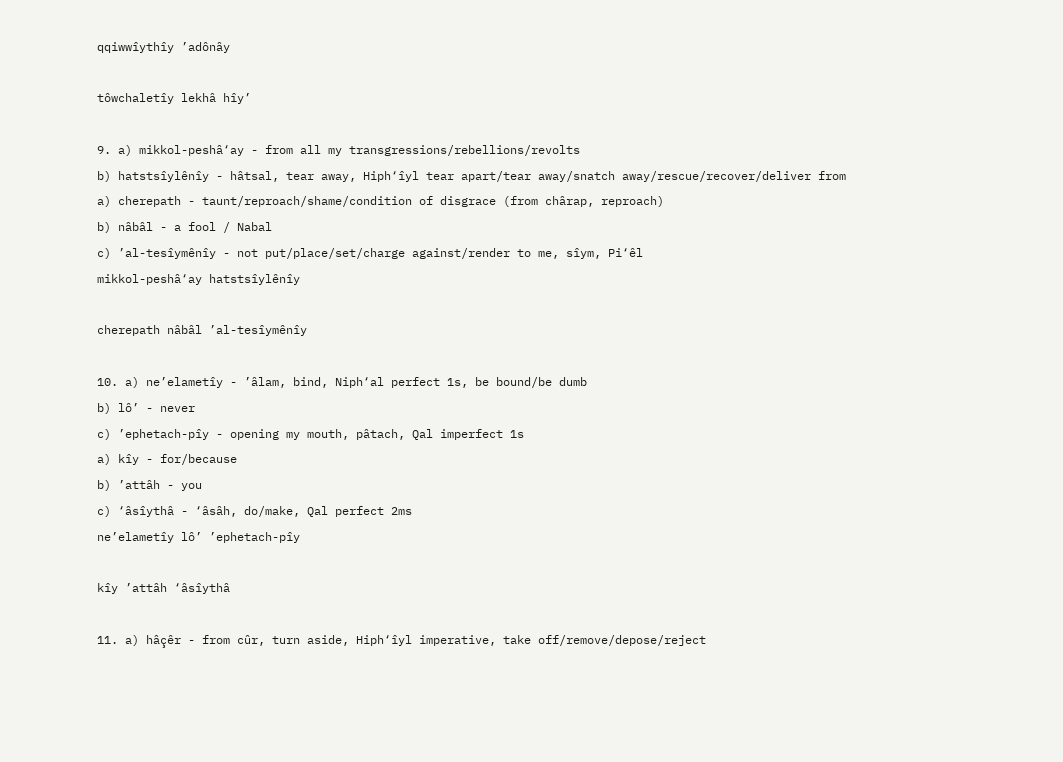qqiwwîythîy ’adônây

tôwchaletîy lekhâ hîy’

9. a) mikkol-peshâ‘ay - from all my transgressions/rebellions/revolts
b) hatstsîylênîy - hâtsal, tear away, Hiph‘îyl tear apart/tear away/snatch away/rescue/recover/deliver from
a) cherepath - taunt/reproach/shame/condition of disgrace (from chârap, reproach)
b) nâbâl - a fool / Nabal
c) ’al-tesîymênîy - not put/place/set/charge against/render to me, sîym, Pi‘êl
mikkol-peshâ‘ay hatstsîylênîy

cherepath nâbâl ’al-tesîymênîy

10. a) ne’elametîy - ’âlam, bind, Niph‘al perfect 1s, be bound/be dumb
b) lô’ - never
c) ’ephetach-pîy - opening my mouth, pâtach, Qal imperfect 1s
a) kîy - for/because
b) ’attâh - you
c) ‘âsîythâ - ‘âsâh, do/make, Qal perfect 2ms
ne’elametîy lô’ ’ephetach-pîy

kîy ’attâh ‘âsîythâ

11. a) hâçêr - from cûr, turn aside, Hiph‘îyl imperative, take off/remove/depose/reject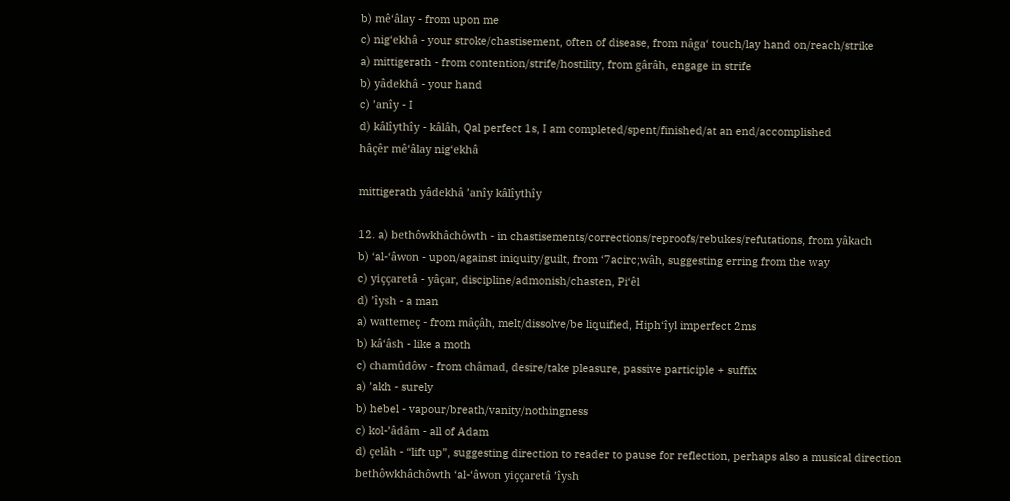b) mê‘âlay - from upon me
c) nig‘ekhâ - your stroke/chastisement, often of disease, from nâga‘ touch/lay hand on/reach/strike
a) mittigerath - from contention/strife/hostility, from gârâh, engage in strife
b) yâdekhâ - your hand
c) ’anîy - I
d) kâlîythîy - kâlâh, Qal perfect 1s, I am completed/spent/finished/at an end/accomplished
hâçêr mê‘âlay nig‘ekhâ

mittigerath yâdekhâ ’anîy kâlîythîy

12. a) bethôwkhâchôwth - in chastisements/corrections/reproofs/rebukes/refutations, from yâkach
b) ‘al-‘âwon - upon/against iniquity/guilt, from ‘7acirc;wâh, suggesting erring from the way
c) yiççaretâ - yâçar, discipline/admonish/chasten, Pi‘êl
d) ’îysh - a man
a) wattemeç - from mâçâh, melt/dissolve/be liquified, Hiph‘îyl imperfect 2ms
b) kâ‘âsh - like a moth
c) chamûdôw - from châmad, desire/take pleasure, passive participle + suffix
a) ’akh - surely
b) hebel - vapour/breath/vanity/nothingness
c) kol-’âdâm - all of Adam
d) çelâh - “lift up”, suggesting direction to reader to pause for reflection, perhaps also a musical direction
bethôwkhâchôwth ‘al-‘âwon yiççaretâ ’îysh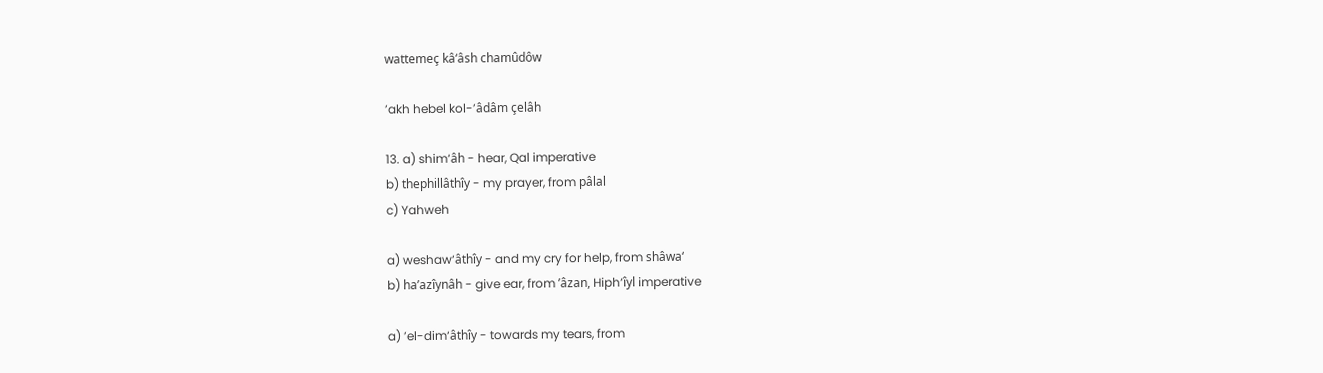wattemeç kâ‘âsh chamûdôw

’akh hebel kol-’âdâm çelâh

13. a) shim‘âh - hear, Qal imperative
b) thephillâthîy - my prayer, from pâlal
c) Yahweh

a) weshaw‘âthîy - and my cry for help, from shâwa‘
b) ha’azîynâh - give ear, from ’âzan, Hiph‘îyl imperative

a) ’el-dim‘âthîy - towards my tears, from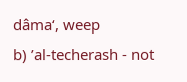dâma‘, weep
b) ’al-techerash - not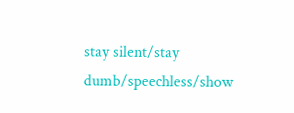stay silent/stay dumb/speechless/show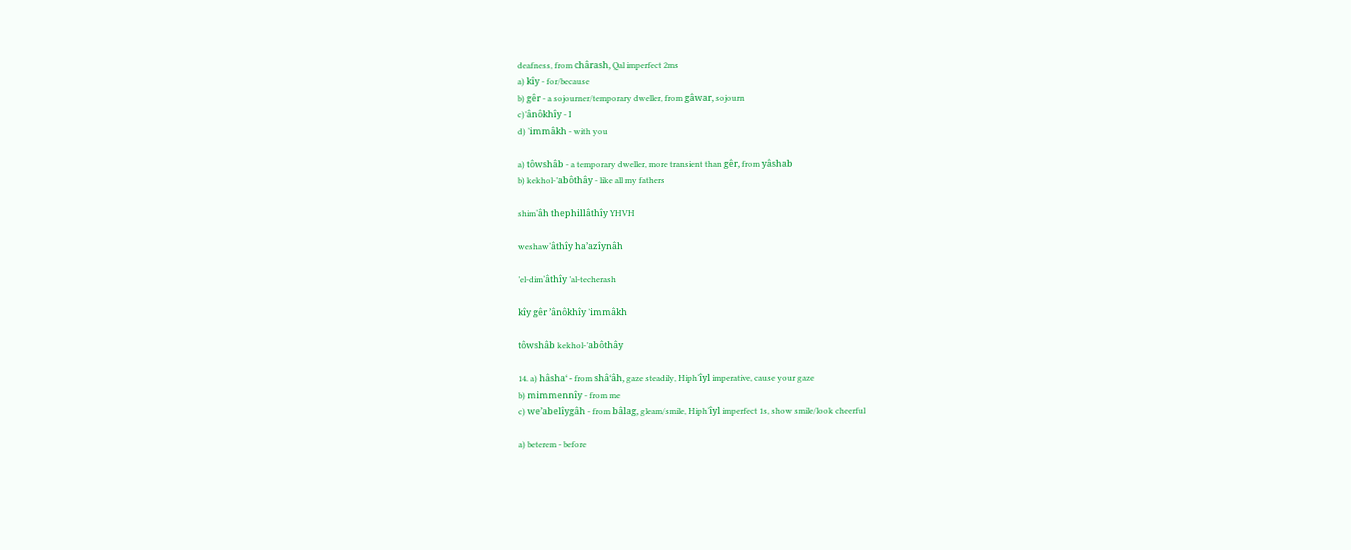deafness, from chârash, Qal imperfect 2ms
a) kîy - for/because
b) gêr - a sojourner/temporary dweller, from gâwar, sojourn
c)’ânôkhîy - I
d) ‘immâkh - with you

a) tôwshâb - a temporary dweller, more transient than gêr, from yâshab
b) kekhol-’abôthây - like all my fathers

shim‘âh thephillâthîy YHVH

weshaw‘âthîy ha’azîynâh

’el-dim‘âthîy ’al-techerash

kîy gêr ’ânôkhîy ‘immâkh

tôwshâb kekhol-’abôthây

14. a) hâsha‘ - from shâ‘âh, gaze steadily, Hiph‘îyl imperative, cause your gaze
b) mimmennîy - from me
c) we’abelîygâh - from bâlag, gleam/smile, Hiph‘îyl imperfect 1s, show smile/look cheerful

a) beterem - before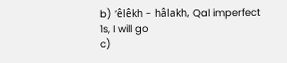b) ’êlêkh - hâlakh, Qal imperfect 1s, I will go
c)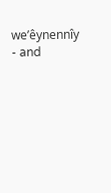we’êynennîy - and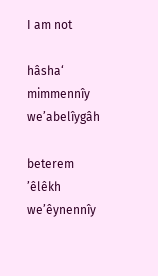I am not

hâsha‘ mimmennîy we’abelîygâh

beterem ’êlêkh we’êynennîy